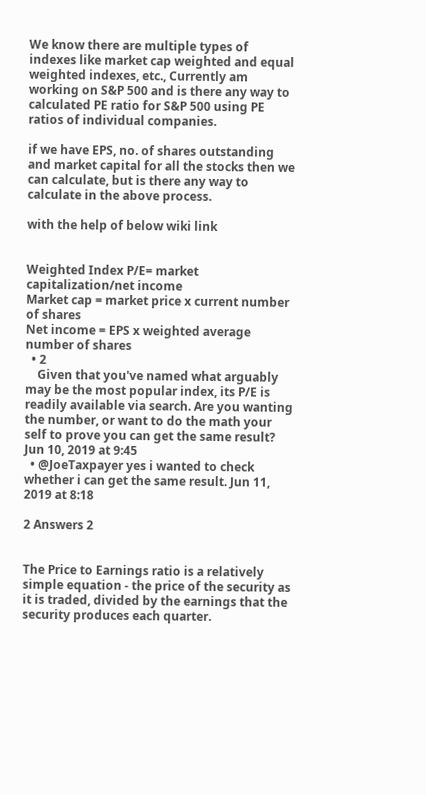We know there are multiple types of indexes like market cap weighted and equal weighted indexes, etc., Currently am working on S&P 500 and is there any way to calculated PE ratio for S&P 500 using PE ratios of individual companies.

if we have EPS, no. of shares outstanding and market capital for all the stocks then we can calculate, but is there any way to calculate in the above process.

with the help of below wiki link


Weighted Index P/E= market capitalization/net income
Market cap = market price x current number of shares
Net income = EPS x weighted average number of shares
  • 2
    Given that you've named what arguably may be the most popular index, its P/E is readily available via search. Are you wanting the number, or want to do the math your self to prove you can get the same result? Jun 10, 2019 at 9:45
  • @JoeTaxpayer yes i wanted to check whether i can get the same result. Jun 11, 2019 at 8:18

2 Answers 2


The Price to Earnings ratio is a relatively simple equation - the price of the security as it is traded, divided by the earnings that the security produces each quarter.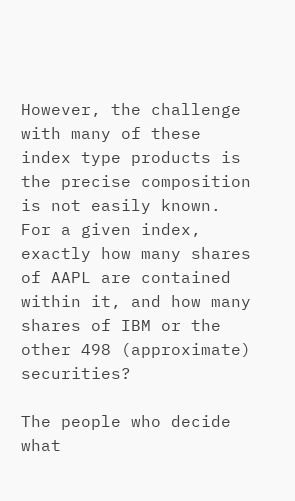However, the challenge with many of these index type products is the precise composition is not easily known. For a given index, exactly how many shares of AAPL are contained within it, and how many shares of IBM or the other 498 (approximate) securities?

The people who decide what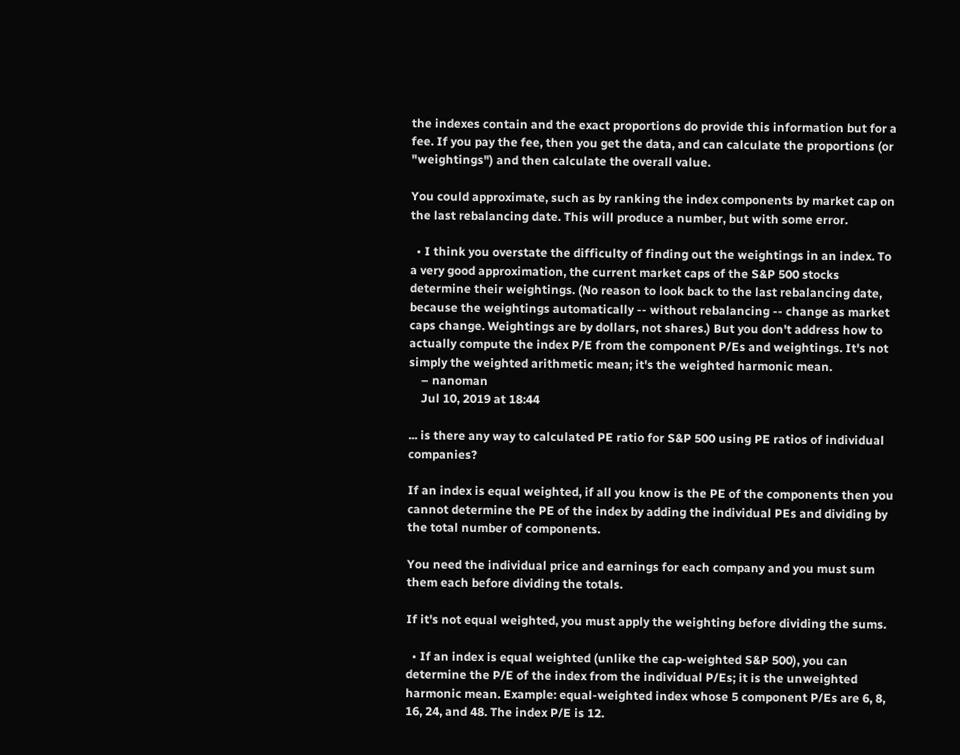the indexes contain and the exact proportions do provide this information but for a fee. If you pay the fee, then you get the data, and can calculate the proportions (or "weightings") and then calculate the overall value.

You could approximate, such as by ranking the index components by market cap on the last rebalancing date. This will produce a number, but with some error.

  • I think you overstate the difficulty of finding out the weightings in an index. To a very good approximation, the current market caps of the S&P 500 stocks determine their weightings. (No reason to look back to the last rebalancing date, because the weightings automatically -- without rebalancing -- change as market caps change. Weightings are by dollars, not shares.) But you don't address how to actually compute the index P/E from the component P/Es and weightings. It's not simply the weighted arithmetic mean; it's the weighted harmonic mean.
    – nanoman
    Jul 10, 2019 at 18:44

... is there any way to calculated PE ratio for S&P 500 using PE ratios of individual companies?

If an index is equal weighted, if all you know is the PE of the components then you cannot determine the PE of the index by adding the individual PEs and dividing by the total number of components.

You need the individual price and earnings for each company and you must sum them each before dividing the totals.

If it's not equal weighted, you must apply the weighting before dividing the sums.

  • If an index is equal weighted (unlike the cap-weighted S&P 500), you can determine the P/E of the index from the individual P/Es; it is the unweighted harmonic mean. Example: equal-weighted index whose 5 component P/Es are 6, 8, 16, 24, and 48. The index P/E is 12.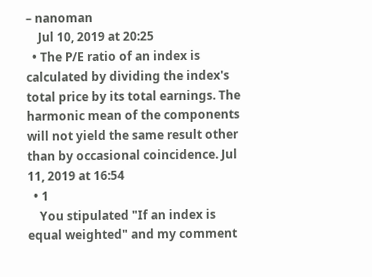– nanoman
    Jul 10, 2019 at 20:25
  • The P/E ratio of an index is calculated by dividing the index's total price by its total earnings. The harmonic mean of the components will not yield the same result other than by occasional coincidence. Jul 11, 2019 at 16:54
  • 1
    You stipulated "If an index is equal weighted" and my comment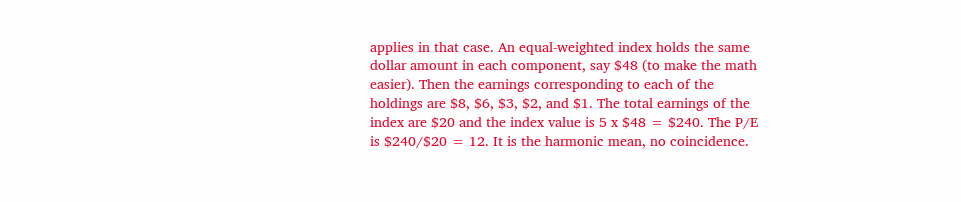applies in that case. An equal-weighted index holds the same dollar amount in each component, say $48 (to make the math easier). Then the earnings corresponding to each of the holdings are $8, $6, $3, $2, and $1. The total earnings of the index are $20 and the index value is 5 x $48 = $240. The P/E is $240/$20 = 12. It is the harmonic mean, no coincidence.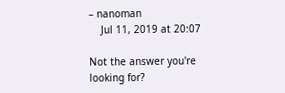– nanoman
    Jul 11, 2019 at 20:07

Not the answer you're looking for?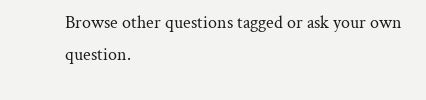Browse other questions tagged or ask your own question.